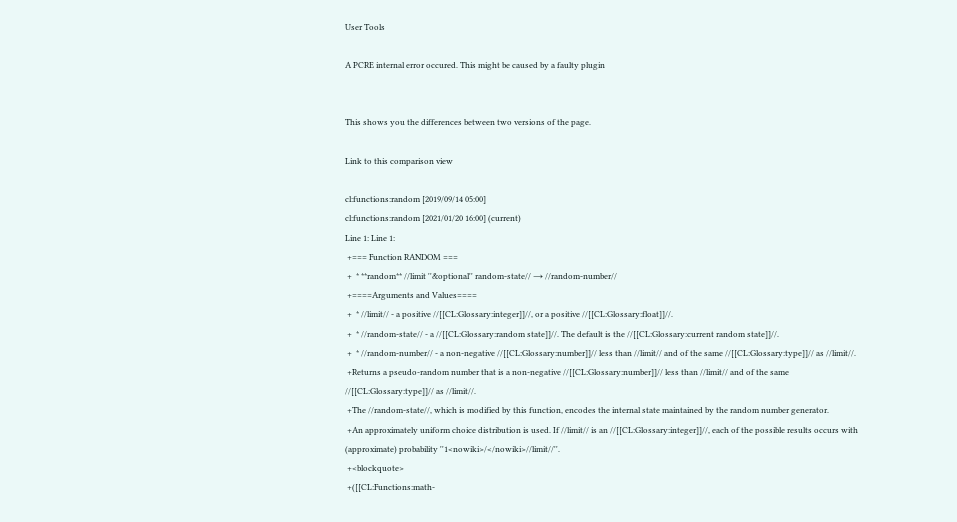User Tools

A PCRE internal error occured. This might be caused by a faulty plugin


This shows you the differences between two versions of the page.

Link to this comparison view

cl:functions:random [2019/09/14 05:00]
cl:functions:random [2021/01/20 16:00] (current)
Line 1: Line 1:
 +=== Function RANDOM ===
 +  * **random** //limit ''&optional'' random-state// → //random-number//
 +====Arguments and Values====
 +  * //limit// - a positive //[[CL:Glossary:integer]]//, or a positive //[[CL:Glossary:float]]//.
 +  * //random-state// - a //[[CL:Glossary:random state]]//. The default is the //[[CL:Glossary:current random state]]//.
 +  * //random-number// - a non-negative //[[CL:Glossary:number]]// less than //limit// and of the same //[[CL:Glossary:type]]// as //limit//.
 +Returns a pseudo-random number that is a non-negative //[[CL:Glossary:number]]// less than //limit// and of the same //[[CL:Glossary:type]]// as //limit//.
 +The //random-state//, which is modified by this function, encodes the internal state maintained by the random number generator.
 +An approximately uniform choice distribution is used. If //limit// is an //[[CL:Glossary:integer]]//, each of the possible results occurs with (approximate) probability ''1<nowiki>/</nowiki>//limit//''.
 +<blockquote>
 +([[CL:Functions:math-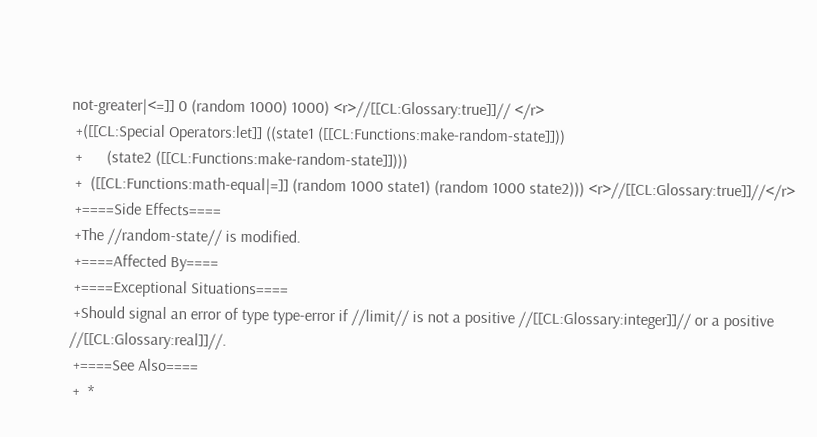not-greater|<=]] 0 (random 1000) 1000) <r>//[[CL:Glossary:true]]// </r>
 +([[CL:Special Operators:let]] ((state1 ([[CL:Functions:make-random-state]]))
 +      (state2 ([[CL:Functions:make-random-state]])))
 +  ([[CL:Functions:math-equal|=]] (random 1000 state1) (random 1000 state2))) <r>//[[CL:Glossary:true]]//</r>
 +====Side Effects====
 +The //random-state// is modified.
 +====Affected By====
 +====Exceptional Situations====
 +Should signal an error of type type-error if //limit// is not a positive //[[CL:Glossary:integer]]// or a positive //[[CL:Glossary:real]]//.
 +====See Also====
 +  *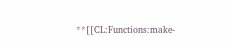**[[CL:Functions:make-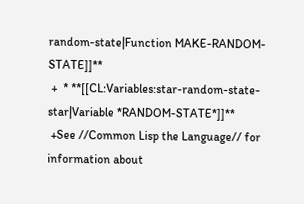random-state|Function MAKE-RANDOM-STATE]]**
 +  * **[[CL:Variables:star-random-state-star|Variable *RANDOM-STATE*]]**
 +See //Common Lisp the Language// for information about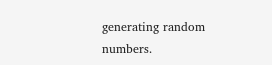generating random numbers.